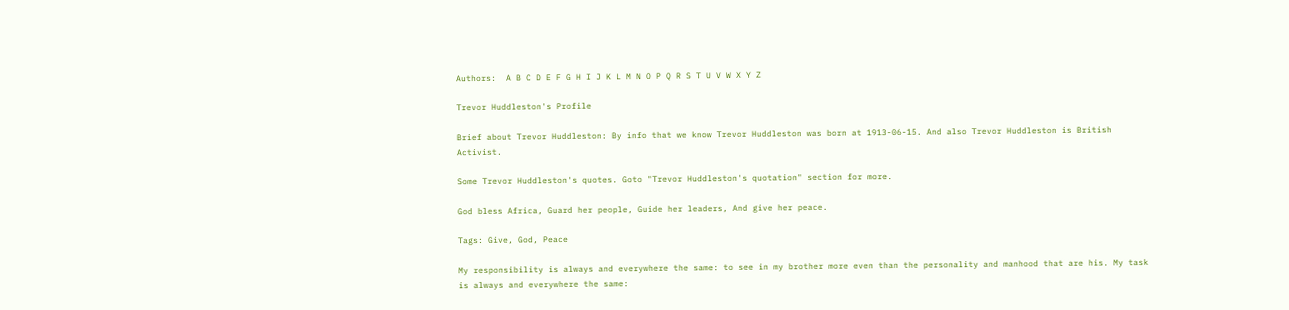Authors:  A B C D E F G H I J K L M N O P Q R S T U V W X Y Z

Trevor Huddleston's Profile

Brief about Trevor Huddleston: By info that we know Trevor Huddleston was born at 1913-06-15. And also Trevor Huddleston is British Activist.

Some Trevor Huddleston's quotes. Goto "Trevor Huddleston's quotation" section for more.

God bless Africa, Guard her people, Guide her leaders, And give her peace.

Tags: Give, God, Peace

My responsibility is always and everywhere the same: to see in my brother more even than the personality and manhood that are his. My task is always and everywhere the same: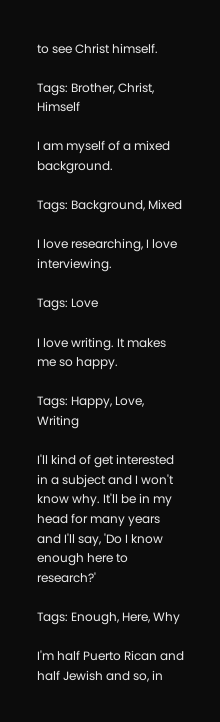to see Christ himself.

Tags: Brother, Christ, Himself

I am myself of a mixed background.

Tags: Background, Mixed

I love researching, I love interviewing.

Tags: Love

I love writing. It makes me so happy.

Tags: Happy, Love, Writing

I'll kind of get interested in a subject and I won't know why. It'll be in my head for many years and I'll say, 'Do I know enough here to research?'

Tags: Enough, Here, Why

I'm half Puerto Rican and half Jewish and so, in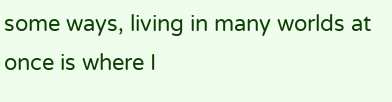some ways, living in many worlds at once is where I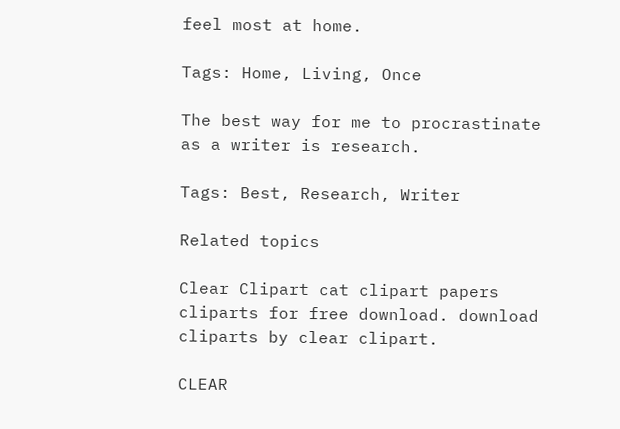feel most at home.

Tags: Home, Living, Once

The best way for me to procrastinate as a writer is research.

Tags: Best, Research, Writer

Related topics

Clear Clipart cat clipart papers cliparts for free download. download cliparts by clear clipart.

CLEAR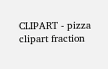CLIPART - pizza clipart fraction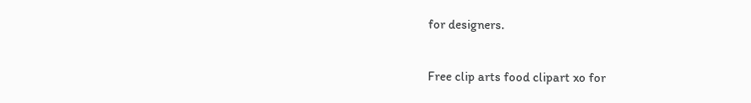for designers.

Free clip arts food clipart xo for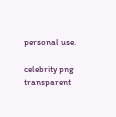personal use.

celebrity png transparent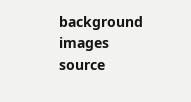background images source